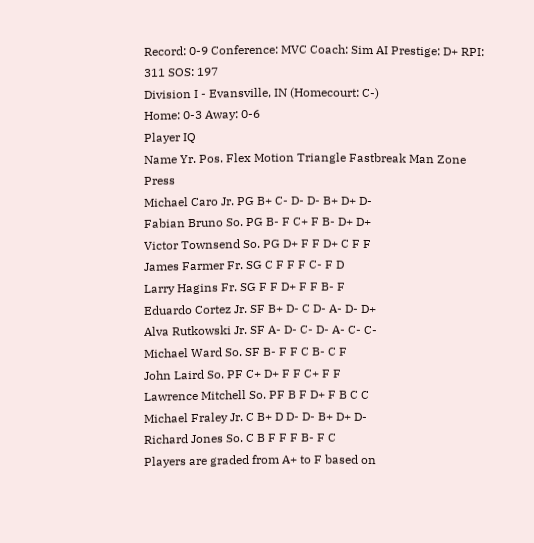Record: 0-9 Conference: MVC Coach: Sim AI Prestige: D+ RPI: 311 SOS: 197
Division I - Evansville, IN (Homecourt: C-)
Home: 0-3 Away: 0-6
Player IQ
Name Yr. Pos. Flex Motion Triangle Fastbreak Man Zone Press
Michael Caro Jr. PG B+ C- D- D- B+ D+ D-
Fabian Bruno So. PG B- F C+ F B- D+ D+
Victor Townsend So. PG D+ F F D+ C F F
James Farmer Fr. SG C F F F C- F D
Larry Hagins Fr. SG F F D+ F F B- F
Eduardo Cortez Jr. SF B+ D- C D- A- D- D+
Alva Rutkowski Jr. SF A- D- C- D- A- C- C-
Michael Ward So. SF B- F F C B- C F
John Laird So. PF C+ D+ F F C+ F F
Lawrence Mitchell So. PF B F D+ F B C C
Michael Fraley Jr. C B+ D D- D- B+ D+ D-
Richard Jones So. C B F F F B- F C
Players are graded from A+ to F based on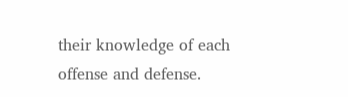their knowledge of each offense and defense.